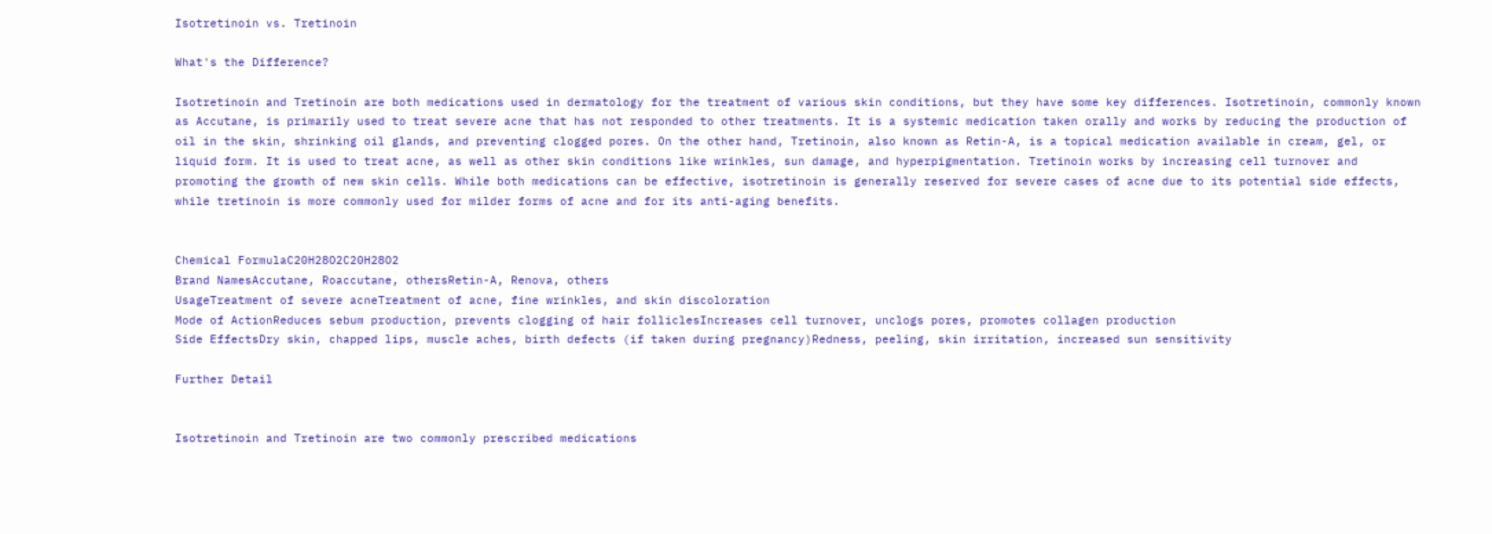Isotretinoin vs. Tretinoin

What's the Difference?

Isotretinoin and Tretinoin are both medications used in dermatology for the treatment of various skin conditions, but they have some key differences. Isotretinoin, commonly known as Accutane, is primarily used to treat severe acne that has not responded to other treatments. It is a systemic medication taken orally and works by reducing the production of oil in the skin, shrinking oil glands, and preventing clogged pores. On the other hand, Tretinoin, also known as Retin-A, is a topical medication available in cream, gel, or liquid form. It is used to treat acne, as well as other skin conditions like wrinkles, sun damage, and hyperpigmentation. Tretinoin works by increasing cell turnover and promoting the growth of new skin cells. While both medications can be effective, isotretinoin is generally reserved for severe cases of acne due to its potential side effects, while tretinoin is more commonly used for milder forms of acne and for its anti-aging benefits.


Chemical FormulaC20H28O2C20H28O2
Brand NamesAccutane, Roaccutane, othersRetin-A, Renova, others
UsageTreatment of severe acneTreatment of acne, fine wrinkles, and skin discoloration
Mode of ActionReduces sebum production, prevents clogging of hair folliclesIncreases cell turnover, unclogs pores, promotes collagen production
Side EffectsDry skin, chapped lips, muscle aches, birth defects (if taken during pregnancy)Redness, peeling, skin irritation, increased sun sensitivity

Further Detail


Isotretinoin and Tretinoin are two commonly prescribed medications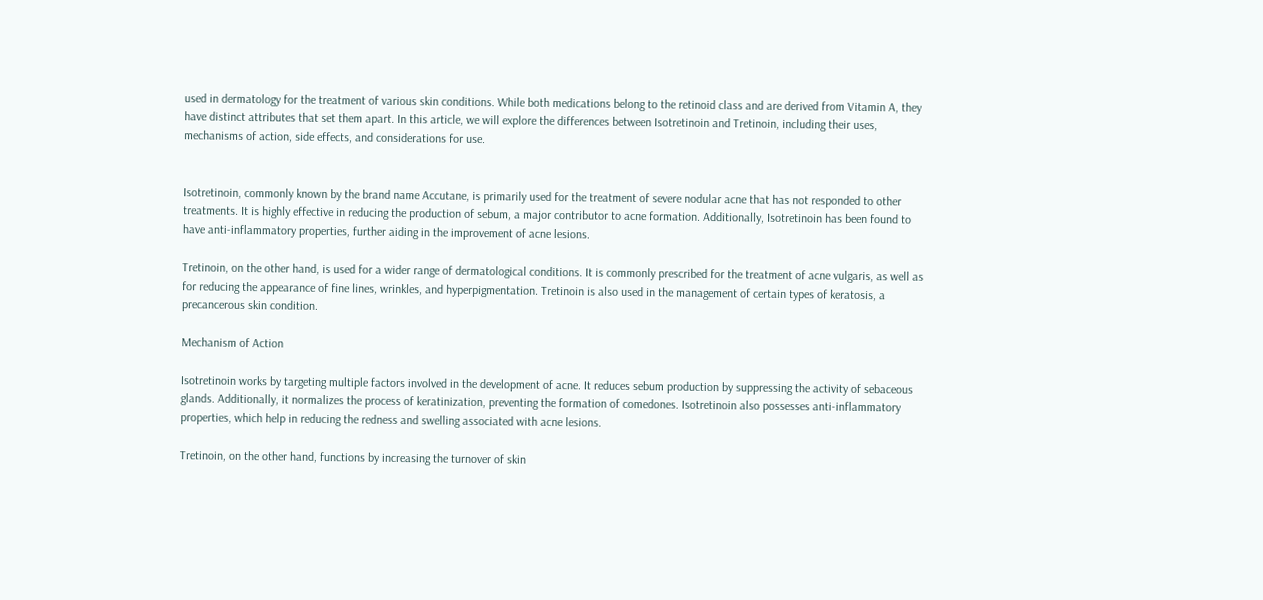used in dermatology for the treatment of various skin conditions. While both medications belong to the retinoid class and are derived from Vitamin A, they have distinct attributes that set them apart. In this article, we will explore the differences between Isotretinoin and Tretinoin, including their uses, mechanisms of action, side effects, and considerations for use.


Isotretinoin, commonly known by the brand name Accutane, is primarily used for the treatment of severe nodular acne that has not responded to other treatments. It is highly effective in reducing the production of sebum, a major contributor to acne formation. Additionally, Isotretinoin has been found to have anti-inflammatory properties, further aiding in the improvement of acne lesions.

Tretinoin, on the other hand, is used for a wider range of dermatological conditions. It is commonly prescribed for the treatment of acne vulgaris, as well as for reducing the appearance of fine lines, wrinkles, and hyperpigmentation. Tretinoin is also used in the management of certain types of keratosis, a precancerous skin condition.

Mechanism of Action

Isotretinoin works by targeting multiple factors involved in the development of acne. It reduces sebum production by suppressing the activity of sebaceous glands. Additionally, it normalizes the process of keratinization, preventing the formation of comedones. Isotretinoin also possesses anti-inflammatory properties, which help in reducing the redness and swelling associated with acne lesions.

Tretinoin, on the other hand, functions by increasing the turnover of skin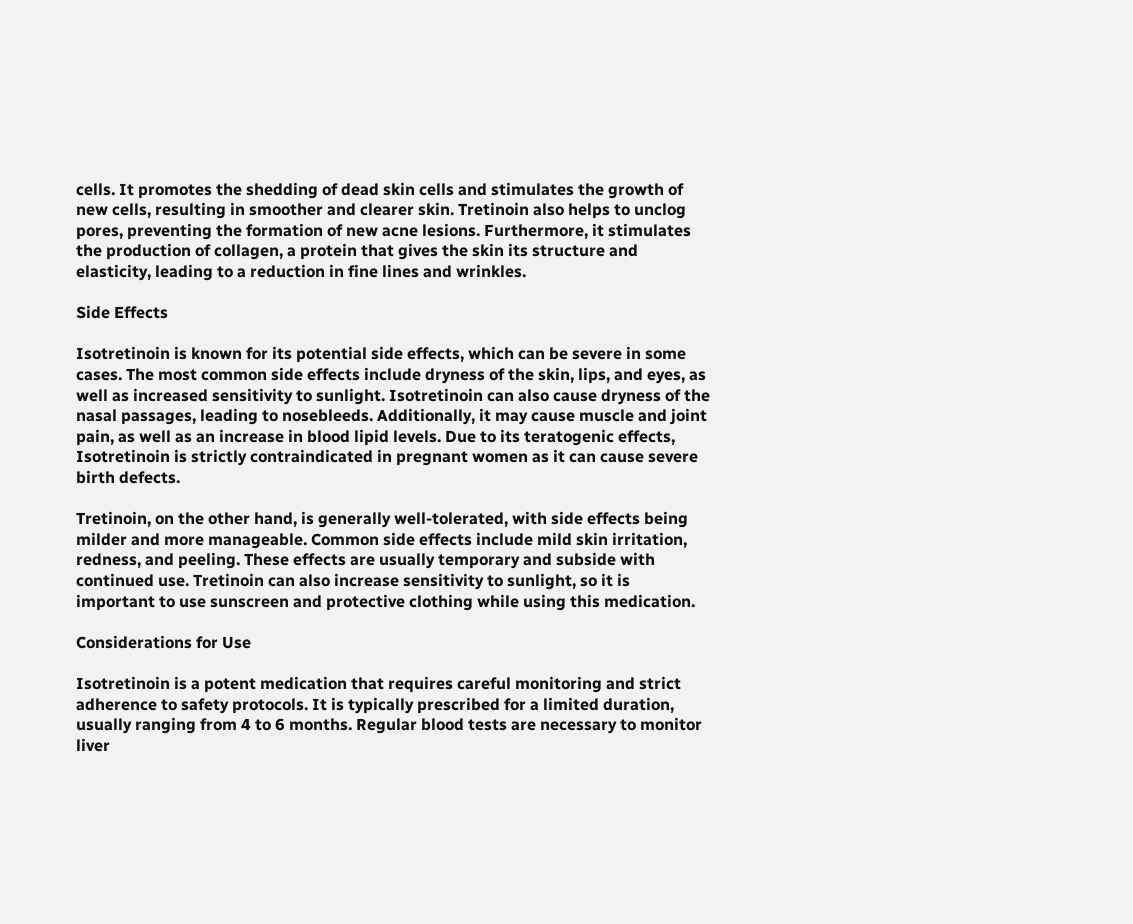cells. It promotes the shedding of dead skin cells and stimulates the growth of new cells, resulting in smoother and clearer skin. Tretinoin also helps to unclog pores, preventing the formation of new acne lesions. Furthermore, it stimulates the production of collagen, a protein that gives the skin its structure and elasticity, leading to a reduction in fine lines and wrinkles.

Side Effects

Isotretinoin is known for its potential side effects, which can be severe in some cases. The most common side effects include dryness of the skin, lips, and eyes, as well as increased sensitivity to sunlight. Isotretinoin can also cause dryness of the nasal passages, leading to nosebleeds. Additionally, it may cause muscle and joint pain, as well as an increase in blood lipid levels. Due to its teratogenic effects, Isotretinoin is strictly contraindicated in pregnant women as it can cause severe birth defects.

Tretinoin, on the other hand, is generally well-tolerated, with side effects being milder and more manageable. Common side effects include mild skin irritation, redness, and peeling. These effects are usually temporary and subside with continued use. Tretinoin can also increase sensitivity to sunlight, so it is important to use sunscreen and protective clothing while using this medication.

Considerations for Use

Isotretinoin is a potent medication that requires careful monitoring and strict adherence to safety protocols. It is typically prescribed for a limited duration, usually ranging from 4 to 6 months. Regular blood tests are necessary to monitor liver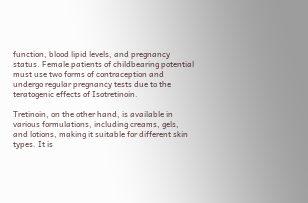function, blood lipid levels, and pregnancy status. Female patients of childbearing potential must use two forms of contraception and undergo regular pregnancy tests due to the teratogenic effects of Isotretinoin.

Tretinoin, on the other hand, is available in various formulations, including creams, gels, and lotions, making it suitable for different skin types. It is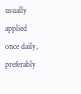usually applied once daily, preferably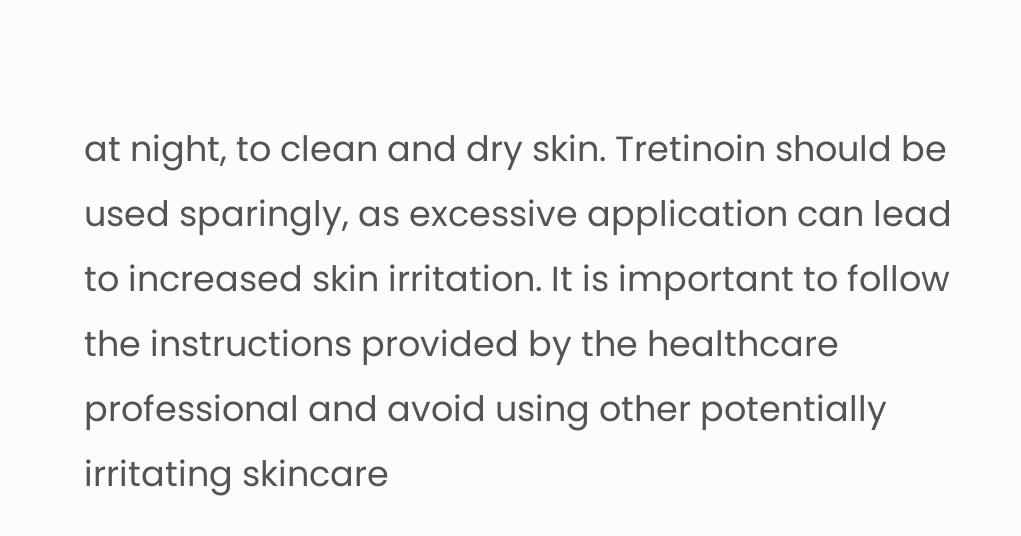at night, to clean and dry skin. Tretinoin should be used sparingly, as excessive application can lead to increased skin irritation. It is important to follow the instructions provided by the healthcare professional and avoid using other potentially irritating skincare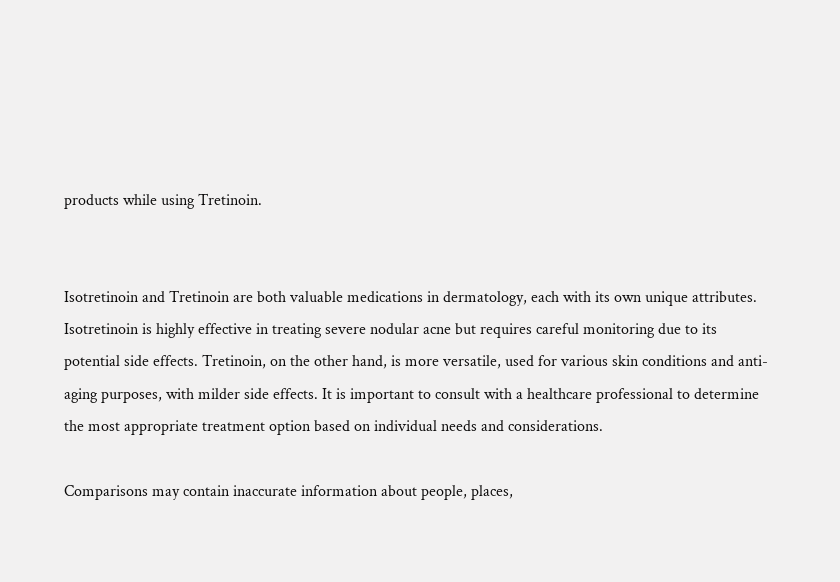products while using Tretinoin.


Isotretinoin and Tretinoin are both valuable medications in dermatology, each with its own unique attributes. Isotretinoin is highly effective in treating severe nodular acne but requires careful monitoring due to its potential side effects. Tretinoin, on the other hand, is more versatile, used for various skin conditions and anti-aging purposes, with milder side effects. It is important to consult with a healthcare professional to determine the most appropriate treatment option based on individual needs and considerations.

Comparisons may contain inaccurate information about people, places,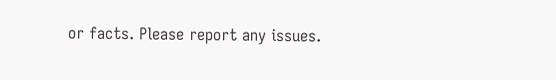or facts. Please report any issues.